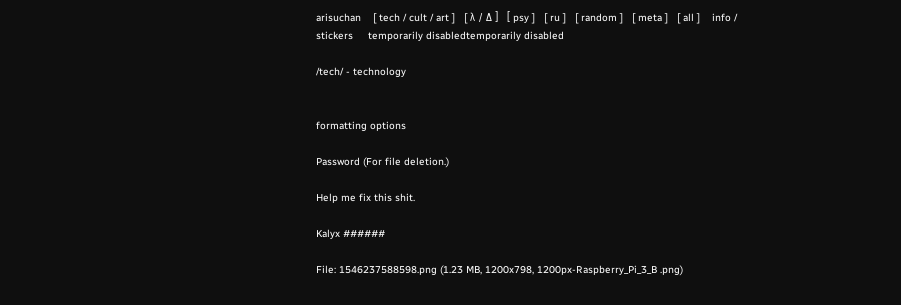arisuchan    [ tech / cult / art ]   [ λ / Δ ]   [ psy ]   [ ru ]   [ random ]   [ meta ]   [ all ]    info / stickers     temporarily disabledtemporarily disabled

/tech/ - technology


formatting options

Password (For file deletion.)

Help me fix this shit.

Kalyx ######

File: 1546237588598.png (1.23 MB, 1200x798, 1200px-Raspberry_Pi_3_B .png)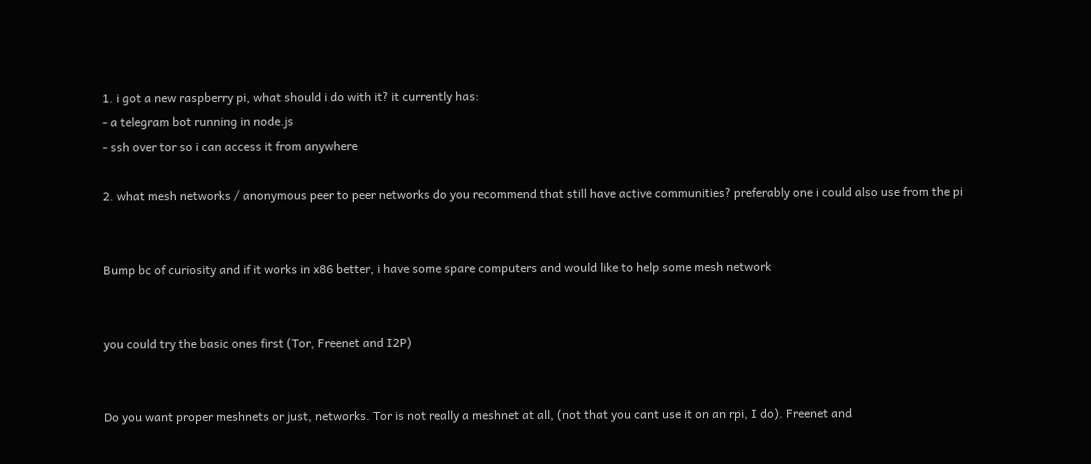1. i got a new raspberry pi, what should i do with it? it currently has:
- a telegram bot running in node.js
- ssh over tor so i can access it from anywhere

2. what mesh networks / anonymous peer to peer networks do you recommend that still have active communities? preferably one i could also use from the pi


Bump bc of curiosity and if it works in x86 better, i have some spare computers and would like to help some mesh network


you could try the basic ones first (Tor, Freenet and I2P)


Do you want proper meshnets or just, networks. Tor is not really a meshnet at all, (not that you cant use it on an rpi, I do). Freenet and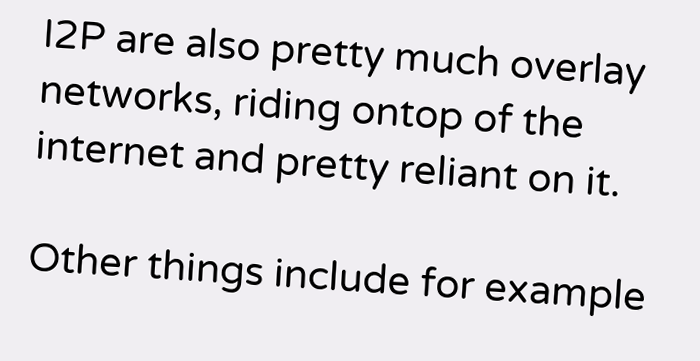I2P are also pretty much overlay networks, riding ontop of the internet and pretty reliant on it.

Other things include for example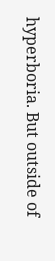hyperboria. But outside of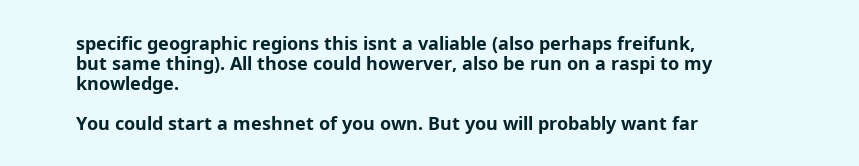specific geographic regions this isnt a valiable (also perhaps freifunk, but same thing). All those could howerver, also be run on a raspi to my knowledge.

You could start a meshnet of you own. But you will probably want far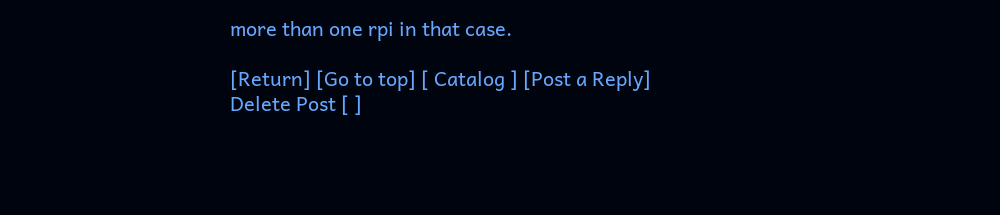more than one rpi in that case.

[Return] [Go to top] [ Catalog ] [Post a Reply]
Delete Post [ ]